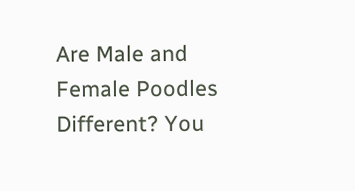Are Male and Female Poodles Different? You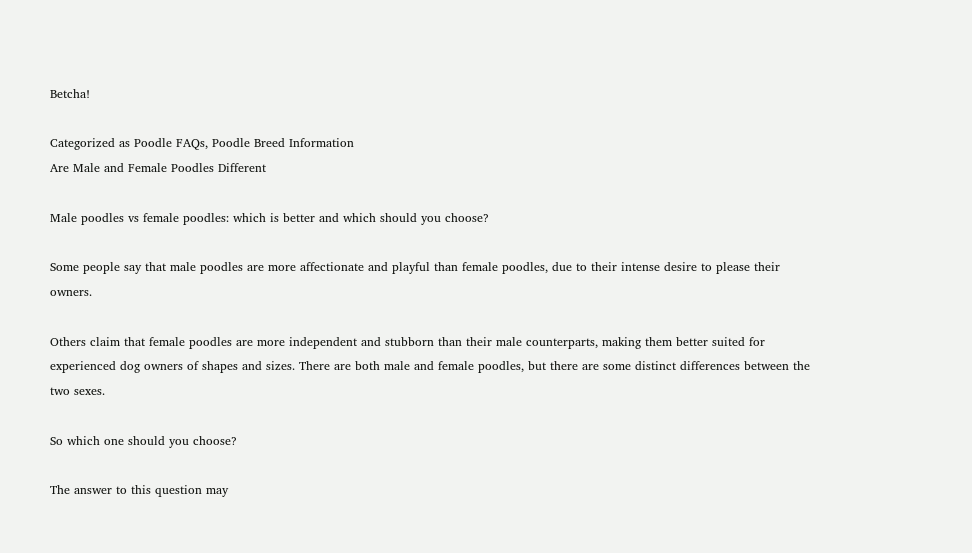Betcha!

Categorized as Poodle FAQs, Poodle Breed Information
Are Male and Female Poodles Different

Male poodles vs female poodles: which is better and which should you choose?

Some people say that male poodles are more affectionate and playful than female poodles, due to their intense desire to please their owners.

Others claim that female poodles are more independent and stubborn than their male counterparts, making them better suited for experienced dog owners of shapes and sizes. There are both male and female poodles, but there are some distinct differences between the two sexes.

So which one should you choose?

The answer to this question may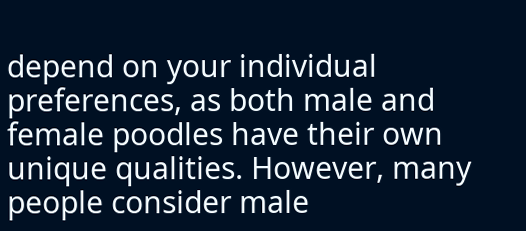depend on your individual preferences, as both male and female poodles have their own unique qualities. However, many people consider male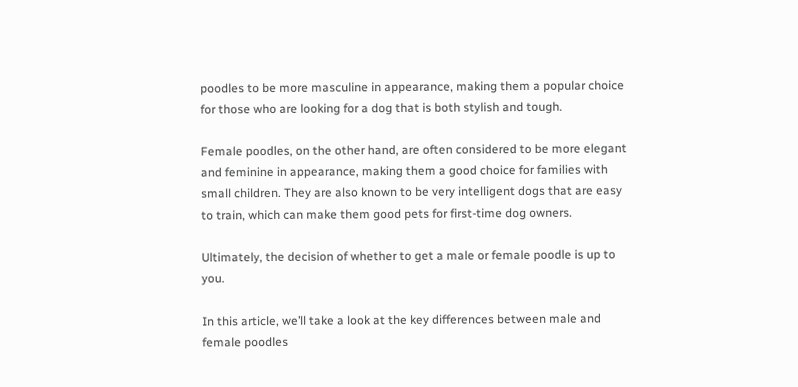poodles to be more masculine in appearance, making them a popular choice for those who are looking for a dog that is both stylish and tough.

Female poodles, on the other hand, are often considered to be more elegant and feminine in appearance, making them a good choice for families with small children. They are also known to be very intelligent dogs that are easy to train, which can make them good pets for first-time dog owners.

Ultimately, the decision of whether to get a male or female poodle is up to you.

In this article, we’ll take a look at the key differences between male and female poodles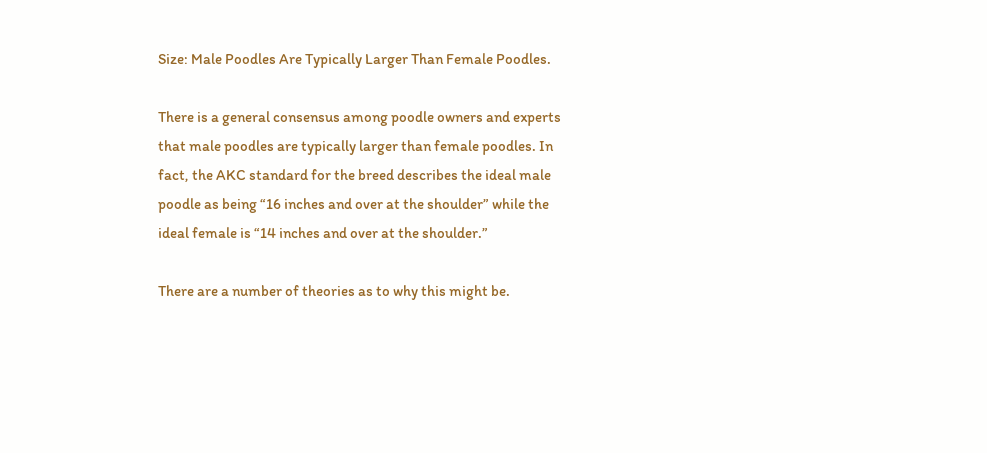Size: Male Poodles Are Typically Larger Than Female Poodles.

There is a general consensus among poodle owners and experts that male poodles are typically larger than female poodles. In fact, the AKC standard for the breed describes the ideal male poodle as being “16 inches and over at the shoulder” while the ideal female is “14 inches and over at the shoulder.”

There are a number of theories as to why this might be.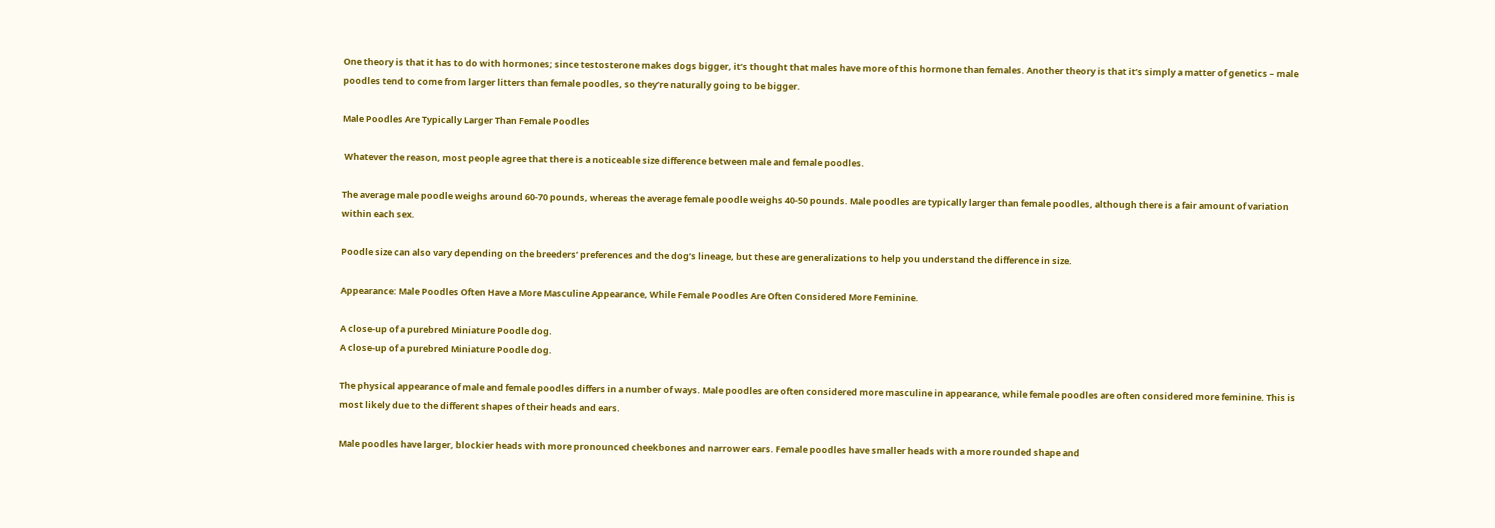One theory is that it has to do with hormones; since testosterone makes dogs bigger, it’s thought that males have more of this hormone than females. Another theory is that it’s simply a matter of genetics – male poodles tend to come from larger litters than female poodles, so they’re naturally going to be bigger.

Male Poodles Are Typically Larger Than Female Poodles

 Whatever the reason, most people agree that there is a noticeable size difference between male and female poodles.

The average male poodle weighs around 60-70 pounds, whereas the average female poodle weighs 40-50 pounds. Male poodles are typically larger than female poodles, although there is a fair amount of variation within each sex.

Poodle size can also vary depending on the breeders’ preferences and the dog’s lineage, but these are generalizations to help you understand the difference in size.

Appearance: Male Poodles Often Have a More Masculine Appearance, While Female Poodles Are Often Considered More Feminine.

A close-up of a purebred Miniature Poodle dog.
A close-up of a purebred Miniature Poodle dog.

The physical appearance of male and female poodles differs in a number of ways. Male poodles are often considered more masculine in appearance, while female poodles are often considered more feminine. This is most likely due to the different shapes of their heads and ears.

Male poodles have larger, blockier heads with more pronounced cheekbones and narrower ears. Female poodles have smaller heads with a more rounded shape and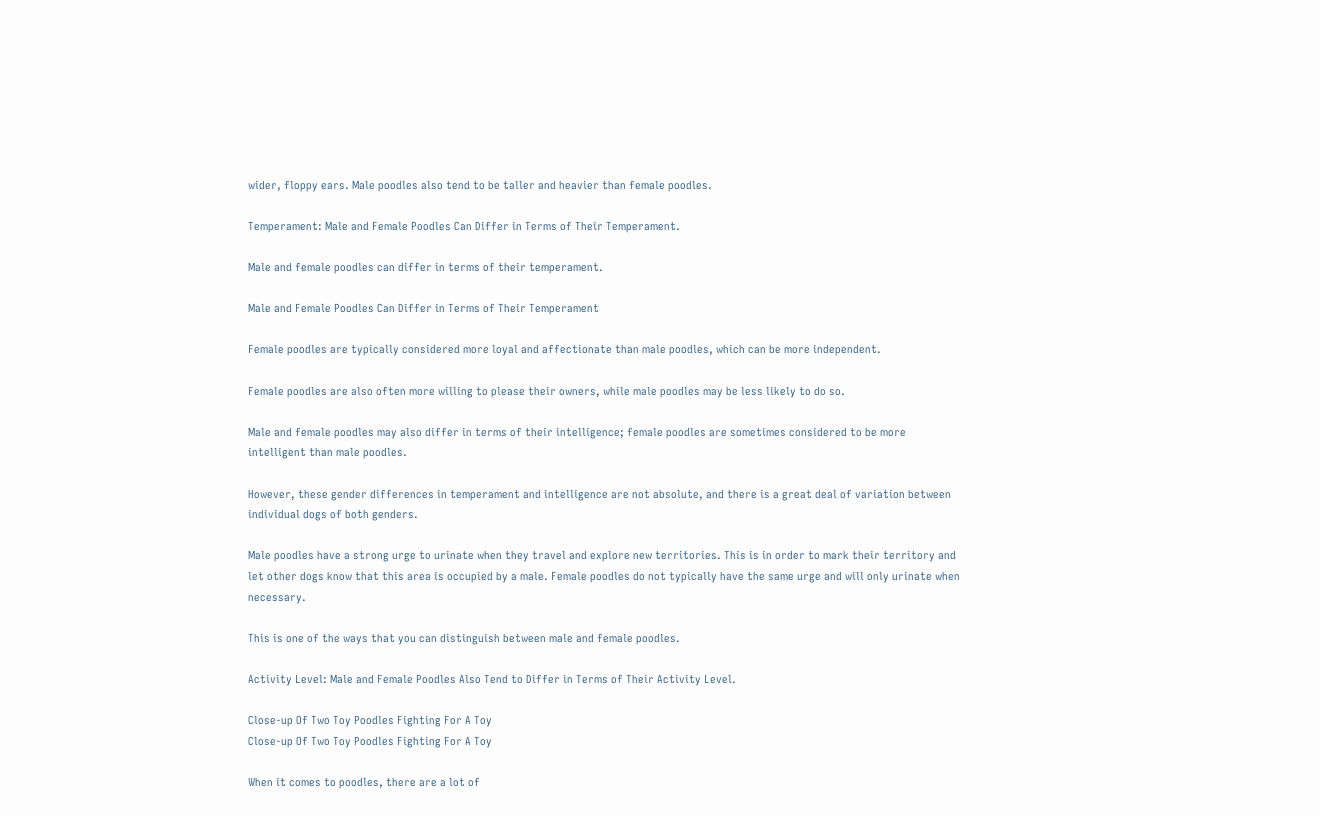wider, floppy ears. Male poodles also tend to be taller and heavier than female poodles.

Temperament: Male and Female Poodles Can Differ in Terms of Their Temperament.

Male and female poodles can differ in terms of their temperament.

Male and Female Poodles Can Differ in Terms of Their Temperament

Female poodles are typically considered more loyal and affectionate than male poodles, which can be more independent.

Female poodles are also often more willing to please their owners, while male poodles may be less likely to do so.

Male and female poodles may also differ in terms of their intelligence; female poodles are sometimes considered to be more intelligent than male poodles.

However, these gender differences in temperament and intelligence are not absolute, and there is a great deal of variation between individual dogs of both genders.

Male poodles have a strong urge to urinate when they travel and explore new territories. This is in order to mark their territory and let other dogs know that this area is occupied by a male. Female poodles do not typically have the same urge and will only urinate when necessary.

This is one of the ways that you can distinguish between male and female poodles.

Activity Level: Male and Female Poodles Also Tend to Differ in Terms of Their Activity Level.

Close-up Of Two Toy Poodles Fighting For A Toy
Close-up Of Two Toy Poodles Fighting For A Toy

When it comes to poodles, there are a lot of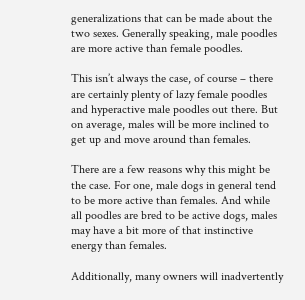generalizations that can be made about the two sexes. Generally speaking, male poodles are more active than female poodles.

This isn’t always the case, of course – there are certainly plenty of lazy female poodles and hyperactive male poodles out there. But on average, males will be more inclined to get up and move around than females.

There are a few reasons why this might be the case. For one, male dogs in general tend to be more active than females. And while all poodles are bred to be active dogs, males may have a bit more of that instinctive energy than females.

Additionally, many owners will inadvertently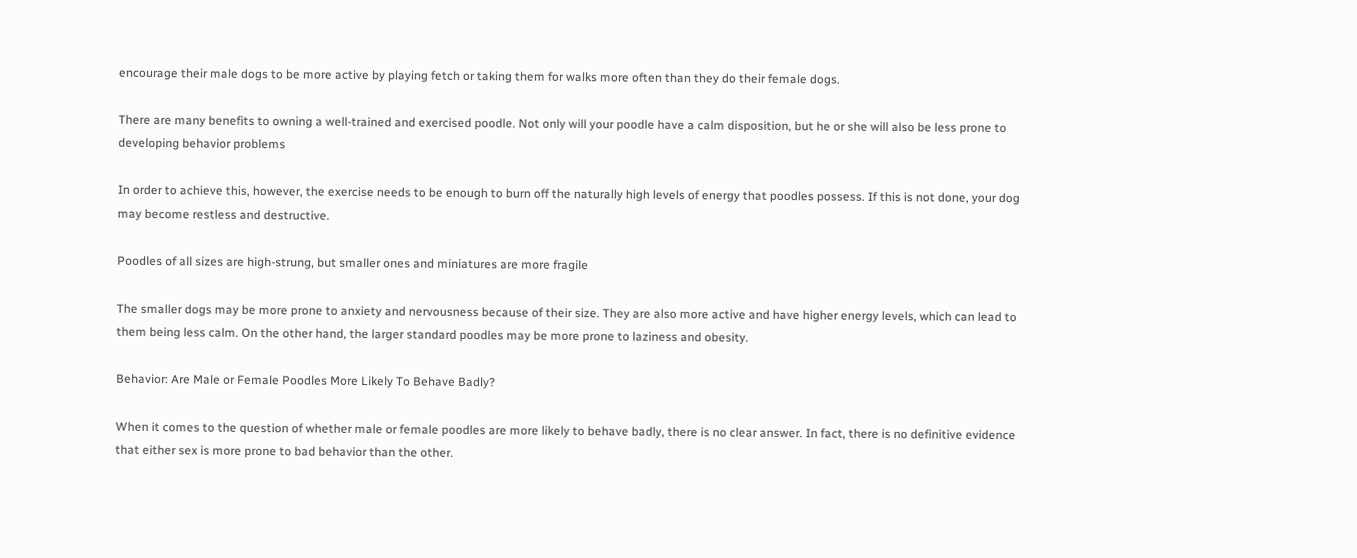encourage their male dogs to be more active by playing fetch or taking them for walks more often than they do their female dogs.

There are many benefits to owning a well-trained and exercised poodle. Not only will your poodle have a calm disposition, but he or she will also be less prone to developing behavior problems

In order to achieve this, however, the exercise needs to be enough to burn off the naturally high levels of energy that poodles possess. If this is not done, your dog may become restless and destructive.

Poodles of all sizes are high-strung, but smaller ones and miniatures are more fragile

The smaller dogs may be more prone to anxiety and nervousness because of their size. They are also more active and have higher energy levels, which can lead to them being less calm. On the other hand, the larger standard poodles may be more prone to laziness and obesity.

Behavior: Are Male or Female Poodles More Likely To Behave Badly?

When it comes to the question of whether male or female poodles are more likely to behave badly, there is no clear answer. In fact, there is no definitive evidence that either sex is more prone to bad behavior than the other.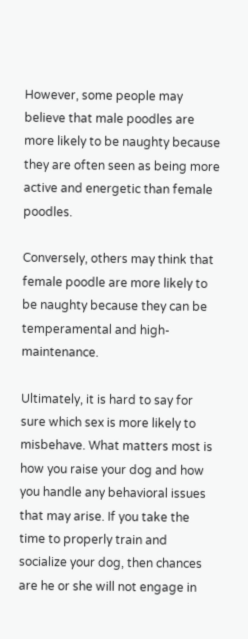However, some people may believe that male poodles are more likely to be naughty because they are often seen as being more active and energetic than female poodles.

Conversely, others may think that female poodle are more likely to be naughty because they can be temperamental and high-maintenance.

Ultimately, it is hard to say for sure which sex is more likely to misbehave. What matters most is how you raise your dog and how you handle any behavioral issues that may arise. If you take the time to properly train and socialize your dog, then chances are he or she will not engage in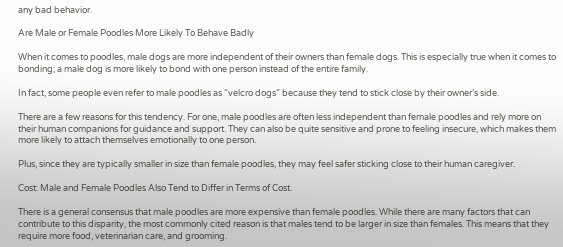any bad behavior.

Are Male or Female Poodles More Likely To Behave Badly

When it comes to poodles, male dogs are more independent of their owners than female dogs. This is especially true when it comes to bonding; a male dog is more likely to bond with one person instead of the entire family.

In fact, some people even refer to male poodles as “velcro dogs” because they tend to stick close by their owner’s side.

There are a few reasons for this tendency. For one, male poodles are often less independent than female poodles and rely more on their human companions for guidance and support. They can also be quite sensitive and prone to feeling insecure, which makes them more likely to attach themselves emotionally to one person.

Plus, since they are typically smaller in size than female poodles, they may feel safer sticking close to their human caregiver.

Cost: Male and Female Poodles Also Tend to Differ in Terms of Cost.

There is a general consensus that male poodles are more expensive than female poodles. While there are many factors that can contribute to this disparity, the most commonly cited reason is that males tend to be larger in size than females. This means that they require more food, veterinarian care, and grooming.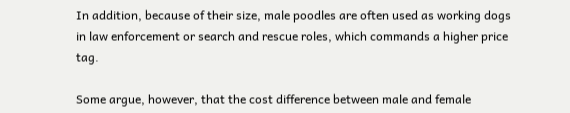In addition, because of their size, male poodles are often used as working dogs in law enforcement or search and rescue roles, which commands a higher price tag.

Some argue, however, that the cost difference between male and female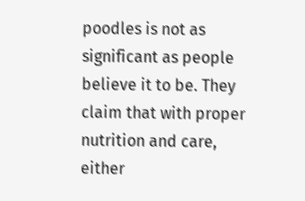poodles is not as significant as people believe it to be. They claim that with proper nutrition and care, either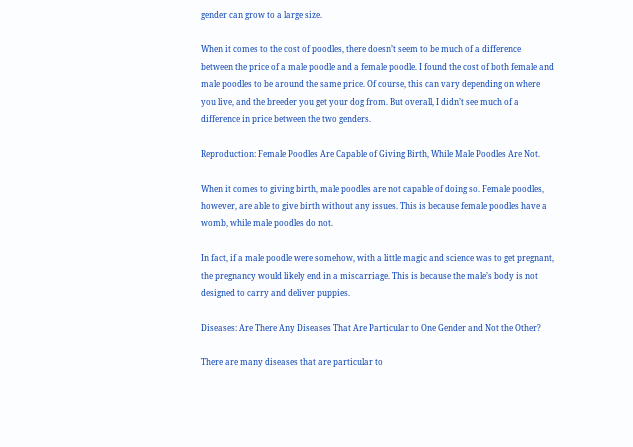gender can grow to a large size.

When it comes to the cost of poodles, there doesn’t seem to be much of a difference between the price of a male poodle and a female poodle. I found the cost of both female and male poodles to be around the same price. Of course, this can vary depending on where you live, and the breeder you get your dog from. But overall, I didn’t see much of a difference in price between the two genders.

Reproduction: Female Poodles Are Capable of Giving Birth, While Male Poodles Are Not.

When it comes to giving birth, male poodles are not capable of doing so. Female poodles, however, are able to give birth without any issues. This is because female poodles have a womb, while male poodles do not.

In fact, if a male poodle were somehow, with a little magic and science was to get pregnant, the pregnancy would likely end in a miscarriage. This is because the male’s body is not designed to carry and deliver puppies.

Diseases: Are There Any Diseases That Are Particular to One Gender and Not the Other?

There are many diseases that are particular to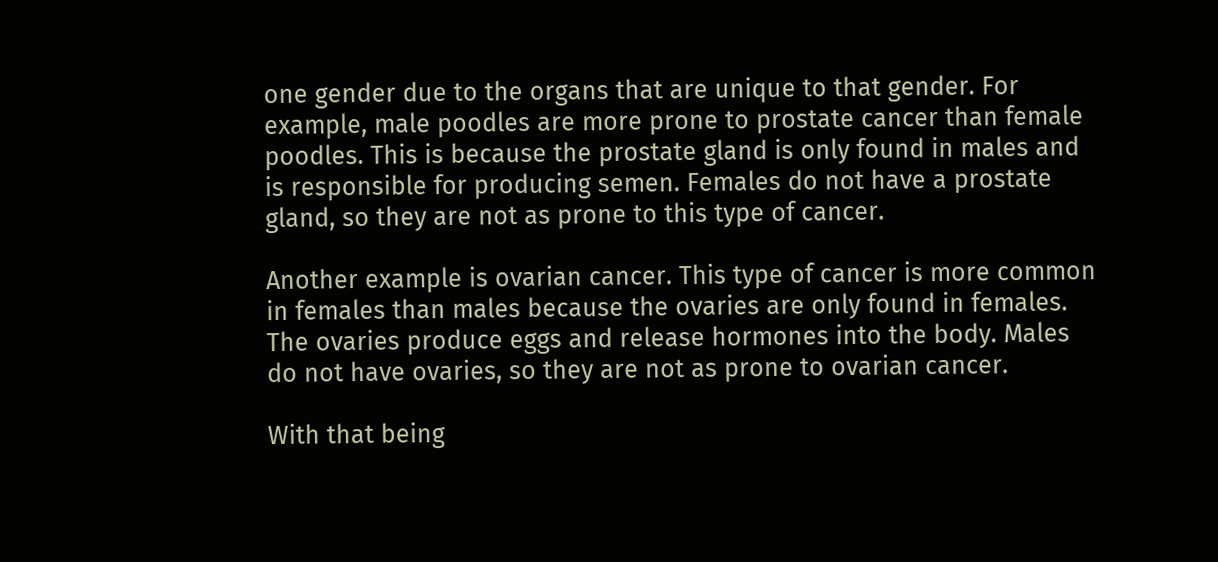one gender due to the organs that are unique to that gender. For example, male poodles are more prone to prostate cancer than female poodles. This is because the prostate gland is only found in males and is responsible for producing semen. Females do not have a prostate gland, so they are not as prone to this type of cancer.

Another example is ovarian cancer. This type of cancer is more common in females than males because the ovaries are only found in females. The ovaries produce eggs and release hormones into the body. Males do not have ovaries, so they are not as prone to ovarian cancer.

With that being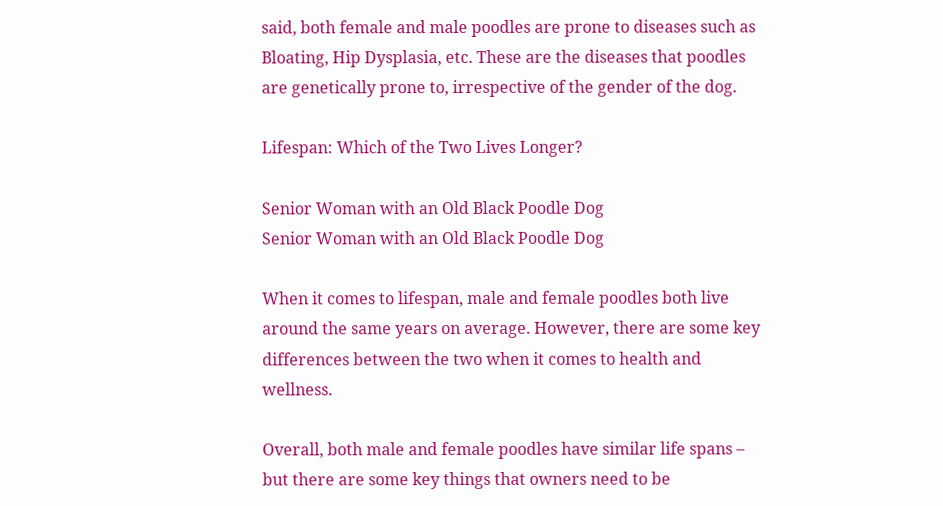said, both female and male poodles are prone to diseases such as Bloating, Hip Dysplasia, etc. These are the diseases that poodles are genetically prone to, irrespective of the gender of the dog.

Lifespan: Which of the Two Lives Longer?

Senior Woman with an Old Black Poodle Dog
Senior Woman with an Old Black Poodle Dog

When it comes to lifespan, male and female poodles both live around the same years on average. However, there are some key differences between the two when it comes to health and wellness.

Overall, both male and female poodles have similar life spans – but there are some key things that owners need to be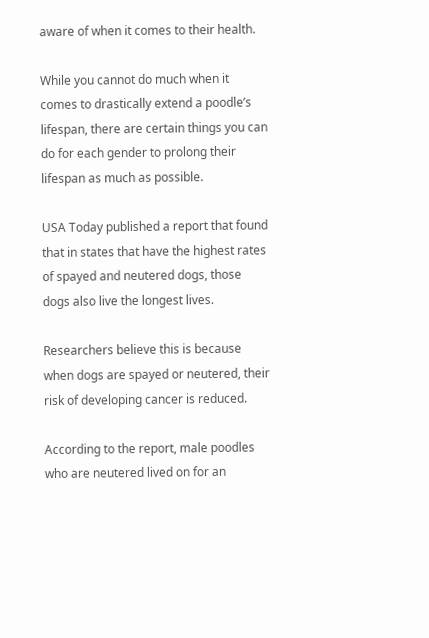aware of when it comes to their health.

While you cannot do much when it comes to drastically extend a poodle’s lifespan, there are certain things you can do for each gender to prolong their lifespan as much as possible.

USA Today published a report that found that in states that have the highest rates of spayed and neutered dogs, those dogs also live the longest lives.

Researchers believe this is because when dogs are spayed or neutered, their risk of developing cancer is reduced.

According to the report, male poodles who are neutered lived on for an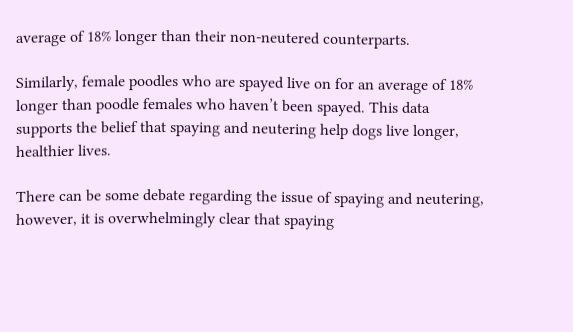average of 18% longer than their non-neutered counterparts.

Similarly, female poodles who are spayed live on for an average of 18% longer than poodle females who haven’t been spayed. This data supports the belief that spaying and neutering help dogs live longer, healthier lives.

There can be some debate regarding the issue of spaying and neutering, however, it is overwhelmingly clear that spaying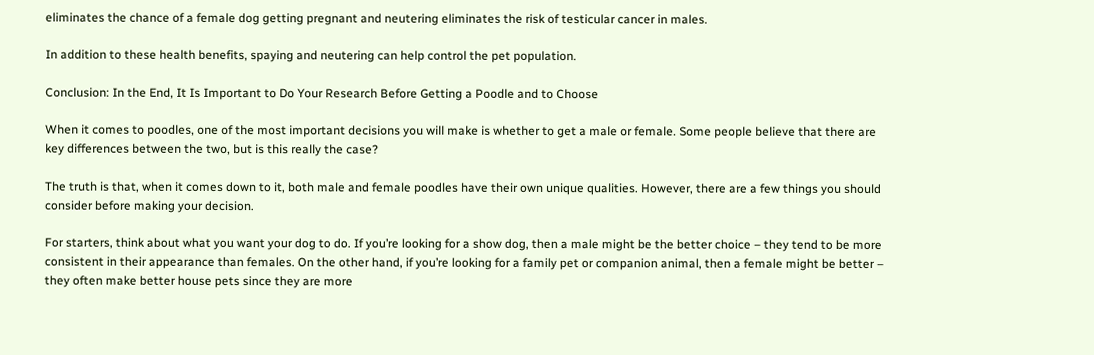eliminates the chance of a female dog getting pregnant and neutering eliminates the risk of testicular cancer in males.

In addition to these health benefits, spaying and neutering can help control the pet population.

Conclusion: In the End, It Is Important to Do Your Research Before Getting a Poodle and to Choose

When it comes to poodles, one of the most important decisions you will make is whether to get a male or female. Some people believe that there are key differences between the two, but is this really the case?

The truth is that, when it comes down to it, both male and female poodles have their own unique qualities. However, there are a few things you should consider before making your decision.

For starters, think about what you want your dog to do. If you’re looking for a show dog, then a male might be the better choice – they tend to be more consistent in their appearance than females. On the other hand, if you’re looking for a family pet or companion animal, then a female might be better – they often make better house pets since they are more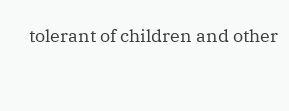tolerant of children and other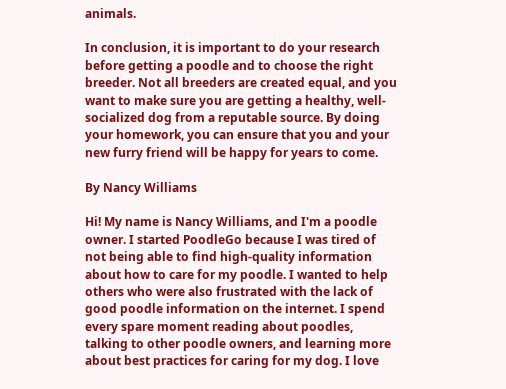animals.

In conclusion, it is important to do your research before getting a poodle and to choose the right breeder. Not all breeders are created equal, and you want to make sure you are getting a healthy, well-socialized dog from a reputable source. By doing your homework, you can ensure that you and your new furry friend will be happy for years to come.

By Nancy Williams

Hi! My name is Nancy Williams, and I'm a poodle owner. I started PoodleGo because I was tired of not being able to find high-quality information about how to care for my poodle. I wanted to help others who were also frustrated with the lack of good poodle information on the internet. I spend every spare moment reading about poodles, talking to other poodle owners, and learning more about best practices for caring for my dog. I love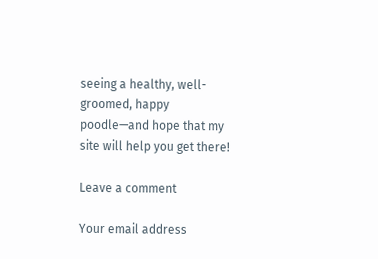seeing a healthy, well-groomed, happy poodle—and hope that my site will help you get there!

Leave a comment

Your email address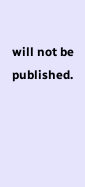will not be published.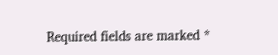Required fields are marked *